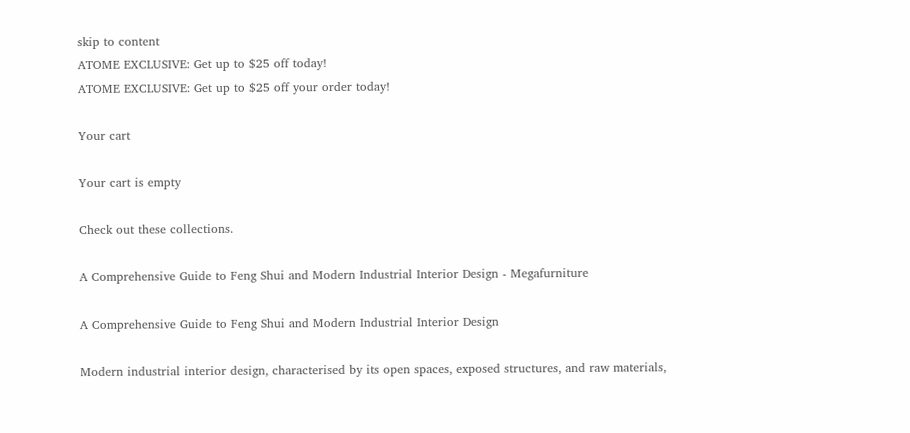skip to content
ATOME EXCLUSIVE: Get up to $25 off today!
ATOME EXCLUSIVE: Get up to $25 off your order today!

Your cart

Your cart is empty

Check out these collections.

A Comprehensive Guide to Feng Shui and Modern Industrial Interior Design - Megafurniture

A Comprehensive Guide to Feng Shui and Modern Industrial Interior Design

Modern industrial interior design, characterised by its open spaces, exposed structures, and raw materials,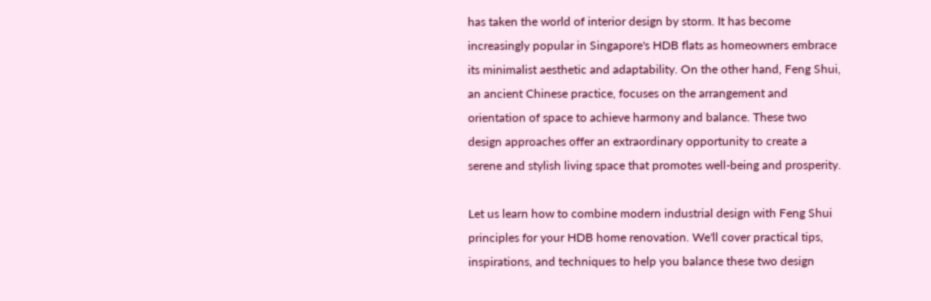has taken the world of interior design by storm. It has become increasingly popular in Singapore's HDB flats as homeowners embrace its minimalist aesthetic and adaptability. On the other hand, Feng Shui, an ancient Chinese practice, focuses on the arrangement and orientation of space to achieve harmony and balance. These two design approaches offer an extraordinary opportunity to create a serene and stylish living space that promotes well-being and prosperity.

Let us learn how to combine modern industrial design with Feng Shui principles for your HDB home renovation. We'll cover practical tips, inspirations, and techniques to help you balance these two design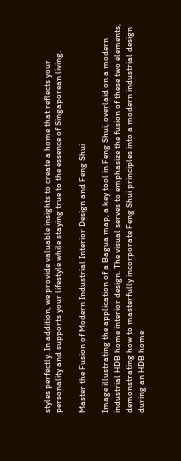styles perfectly. In addition, we provide valuable insights to create a home that reflects your personality and supports your lifestyle while staying true to the essence of Singaporean living.

Master the Fusion of Modern Industrial Interior Design and Feng Shui

Image illustrating the application of a Bagua map, a key tool in Feng Shui, overlaid on a modern industrial HDB home interior design. The visual serves to emphasize the fusion of these two elements, demonstrating how to masterfully incorporate Feng Shui principles into a modern industrial design during an HDB home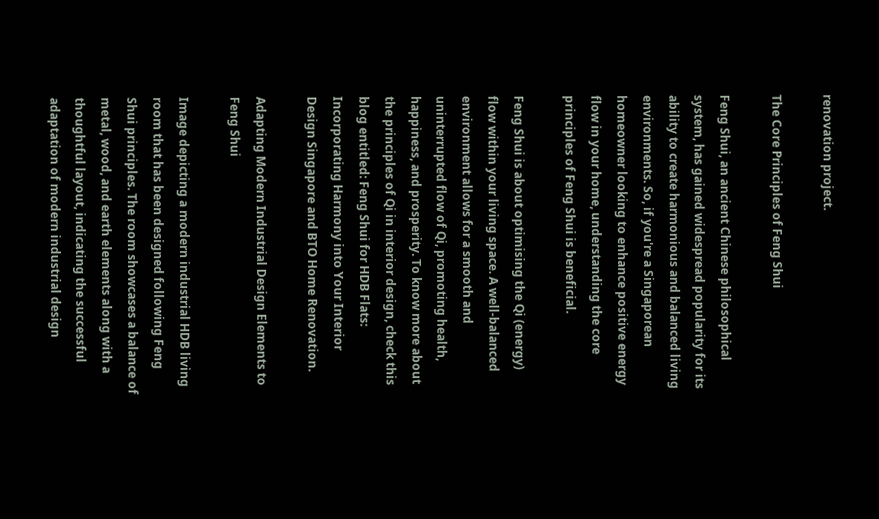renovation project.

The Core Principles of Feng Shui

Feng Shui, an ancient Chinese philosophical system, has gained widespread popularity for its ability to create harmonious and balanced living environments. So, if you're a Singaporean homeowner looking to enhance positive energy flow in your home, understanding the core principles of Feng Shui is beneficial.

Feng Shui is about optimising the Qi (energy) flow within your living space. A well-balanced environment allows for a smooth and uninterrupted flow of Qi, promoting health, happiness, and prosperity. To know more about the principles of Qi in interior design, check this blog entitled: Feng Shui for HDB Flats: Incorporating Harmony into Your Interior Design Singapore and BTO Home Renovation.

Adapting Modern Industrial Design Elements to Feng Shui

Image depicting a modern industrial HDB living room that has been designed following Feng Shui principles. The room showcases a balance of metal, wood, and earth elements along with a thoughtful layout, indicating the successful adaptation of modern industrial design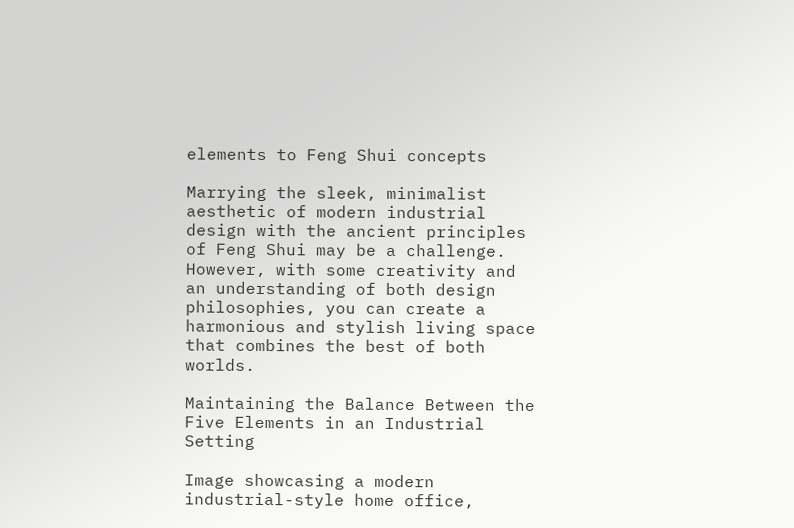elements to Feng Shui concepts

Marrying the sleek, minimalist aesthetic of modern industrial design with the ancient principles of Feng Shui may be a challenge. However, with some creativity and an understanding of both design philosophies, you can create a harmonious and stylish living space that combines the best of both worlds.

Maintaining the Balance Between the Five Elements in an Industrial Setting

Image showcasing a modern industrial-style home office,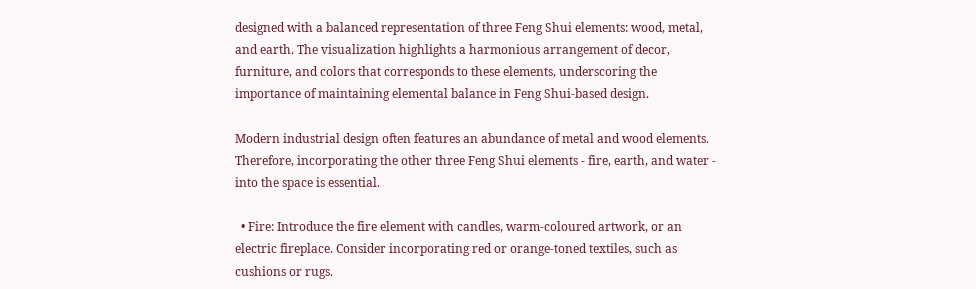designed with a balanced representation of three Feng Shui elements: wood, metal, and earth. The visualization highlights a harmonious arrangement of decor, furniture, and colors that corresponds to these elements, underscoring the importance of maintaining elemental balance in Feng Shui-based design.

Modern industrial design often features an abundance of metal and wood elements. Therefore, incorporating the other three Feng Shui elements - fire, earth, and water - into the space is essential.

  • Fire: Introduce the fire element with candles, warm-coloured artwork, or an electric fireplace. Consider incorporating red or orange-toned textiles, such as cushions or rugs.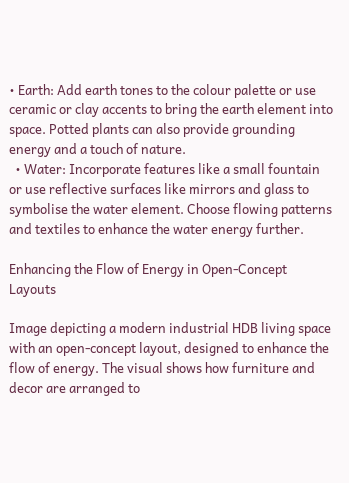• Earth: Add earth tones to the colour palette or use ceramic or clay accents to bring the earth element into space. Potted plants can also provide grounding energy and a touch of nature.
  • Water: Incorporate features like a small fountain or use reflective surfaces like mirrors and glass to symbolise the water element. Choose flowing patterns and textiles to enhance the water energy further.

Enhancing the Flow of Energy in Open-Concept Layouts

Image depicting a modern industrial HDB living space with an open-concept layout, designed to enhance the flow of energy. The visual shows how furniture and decor are arranged to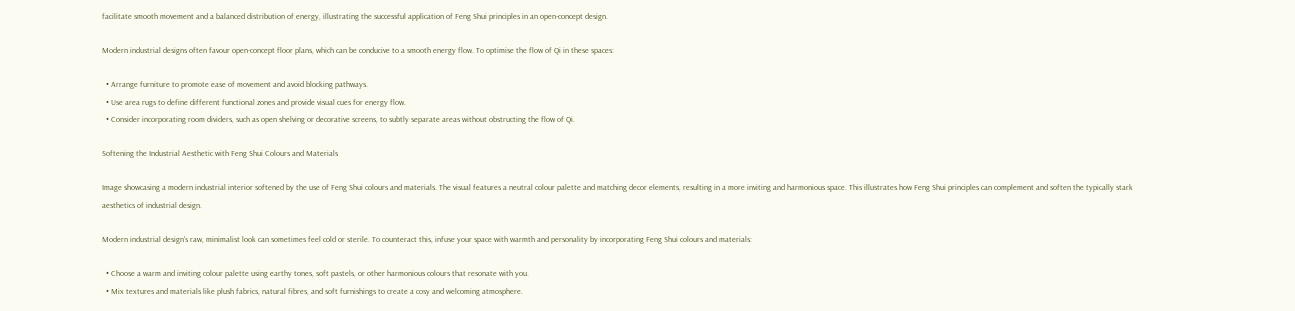facilitate smooth movement and a balanced distribution of energy, illustrating the successful application of Feng Shui principles in an open-concept design.

Modern industrial designs often favour open-concept floor plans, which can be conducive to a smooth energy flow. To optimise the flow of Qi in these spaces:

  • Arrange furniture to promote ease of movement and avoid blocking pathways.
  • Use area rugs to define different functional zones and provide visual cues for energy flow.
  • Consider incorporating room dividers, such as open shelving or decorative screens, to subtly separate areas without obstructing the flow of Qi.

Softening the Industrial Aesthetic with Feng Shui Colours and Materials

Image showcasing a modern industrial interior softened by the use of Feng Shui colours and materials. The visual features a neutral colour palette and matching decor elements, resulting in a more inviting and harmonious space. This illustrates how Feng Shui principles can complement and soften the typically stark aesthetics of industrial design.

Modern industrial design's raw, minimalist look can sometimes feel cold or sterile. To counteract this, infuse your space with warmth and personality by incorporating Feng Shui colours and materials:

  • Choose a warm and inviting colour palette using earthy tones, soft pastels, or other harmonious colours that resonate with you.
  • Mix textures and materials like plush fabrics, natural fibres, and soft furnishings to create a cosy and welcoming atmosphere.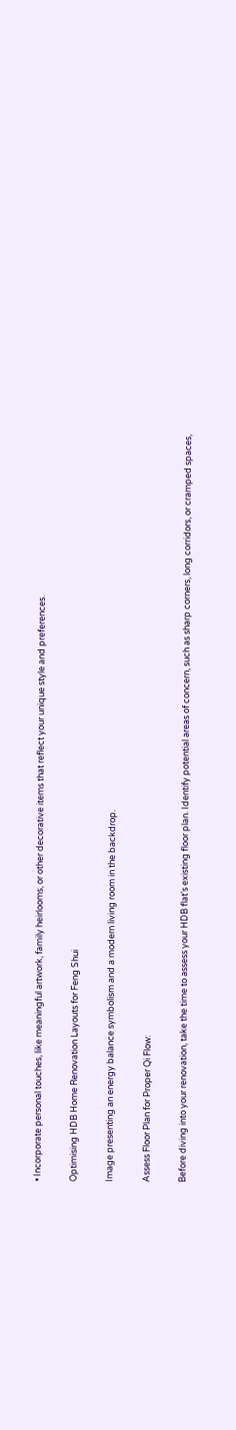• Incorporate personal touches, like meaningful artwork, family heirlooms, or other decorative items that reflect your unique style and preferences.

Optimising HDB Home Renovation Layouts for Feng Shui

Image presenting an energy balance symbolism and a modern living room in the backdrop.

Assess Floor Plan for Proper Qi Flow:

Before diving into your renovation, take the time to assess your HDB flat's existing floor plan. Identify potential areas of concern, such as sharp corners, long corridors, or cramped spaces,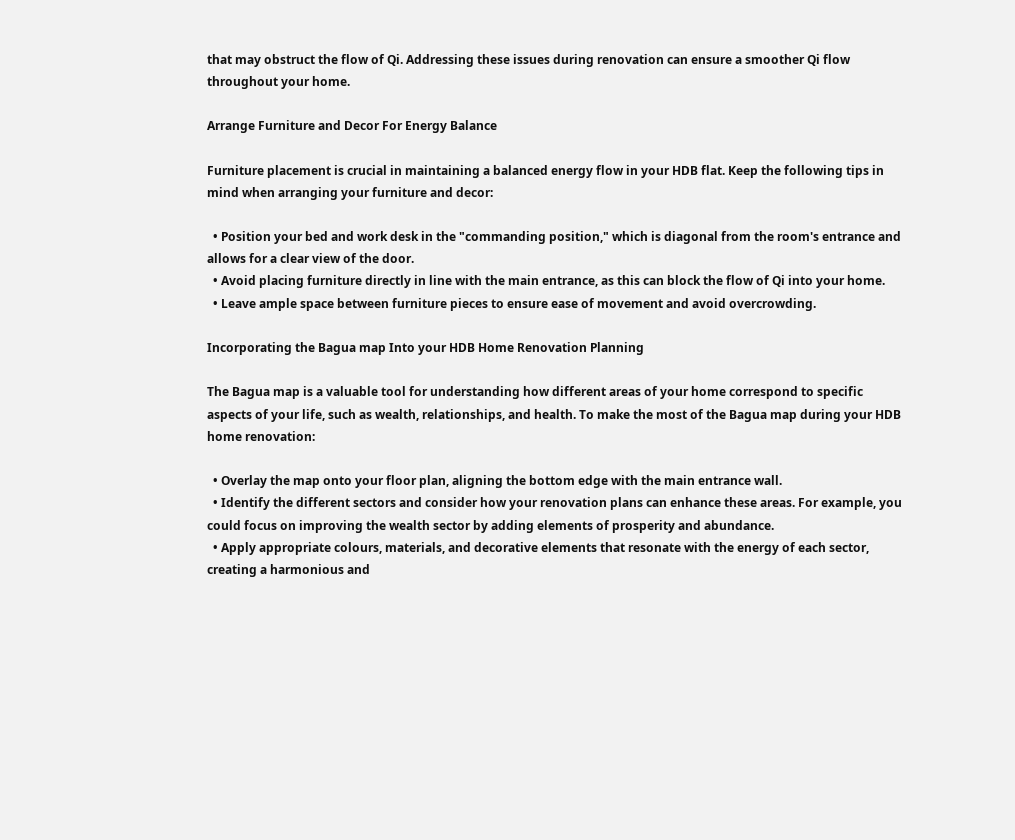that may obstruct the flow of Qi. Addressing these issues during renovation can ensure a smoother Qi flow throughout your home.

Arrange Furniture and Decor For Energy Balance

Furniture placement is crucial in maintaining a balanced energy flow in your HDB flat. Keep the following tips in mind when arranging your furniture and decor:

  • Position your bed and work desk in the "commanding position," which is diagonal from the room's entrance and allows for a clear view of the door.
  • Avoid placing furniture directly in line with the main entrance, as this can block the flow of Qi into your home.
  • Leave ample space between furniture pieces to ensure ease of movement and avoid overcrowding.

Incorporating the Bagua map Into your HDB Home Renovation Planning

The Bagua map is a valuable tool for understanding how different areas of your home correspond to specific aspects of your life, such as wealth, relationships, and health. To make the most of the Bagua map during your HDB home renovation:

  • Overlay the map onto your floor plan, aligning the bottom edge with the main entrance wall.
  • Identify the different sectors and consider how your renovation plans can enhance these areas. For example, you could focus on improving the wealth sector by adding elements of prosperity and abundance.
  • Apply appropriate colours, materials, and decorative elements that resonate with the energy of each sector, creating a harmonious and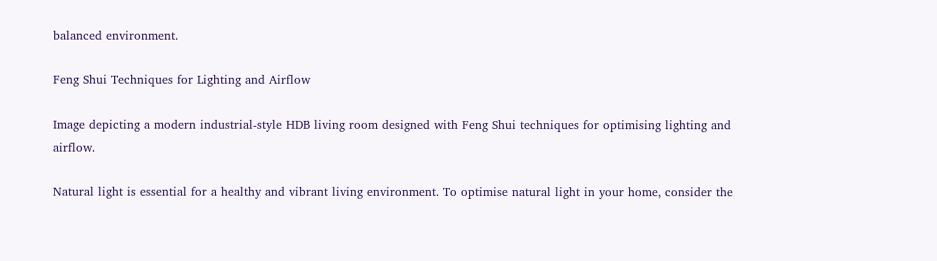balanced environment.

Feng Shui Techniques for Lighting and Airflow

Image depicting a modern industrial-style HDB living room designed with Feng Shui techniques for optimising lighting and airflow.

Natural light is essential for a healthy and vibrant living environment. To optimise natural light in your home, consider the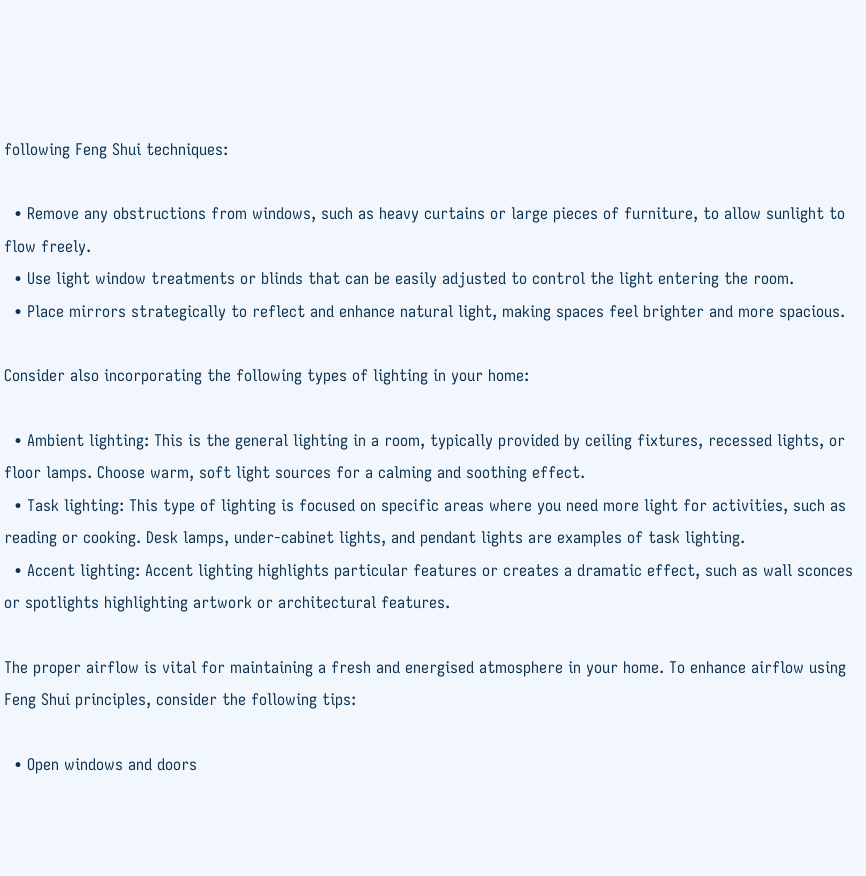following Feng Shui techniques:

  • Remove any obstructions from windows, such as heavy curtains or large pieces of furniture, to allow sunlight to flow freely.
  • Use light window treatments or blinds that can be easily adjusted to control the light entering the room.
  • Place mirrors strategically to reflect and enhance natural light, making spaces feel brighter and more spacious.

Consider also incorporating the following types of lighting in your home:

  • Ambient lighting: This is the general lighting in a room, typically provided by ceiling fixtures, recessed lights, or floor lamps. Choose warm, soft light sources for a calming and soothing effect.
  • Task lighting: This type of lighting is focused on specific areas where you need more light for activities, such as reading or cooking. Desk lamps, under-cabinet lights, and pendant lights are examples of task lighting.
  • Accent lighting: Accent lighting highlights particular features or creates a dramatic effect, such as wall sconces or spotlights highlighting artwork or architectural features.

The proper airflow is vital for maintaining a fresh and energised atmosphere in your home. To enhance airflow using Feng Shui principles, consider the following tips:

  • Open windows and doors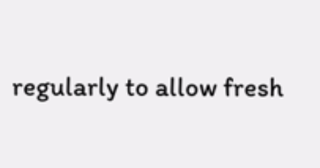regularly to allow fresh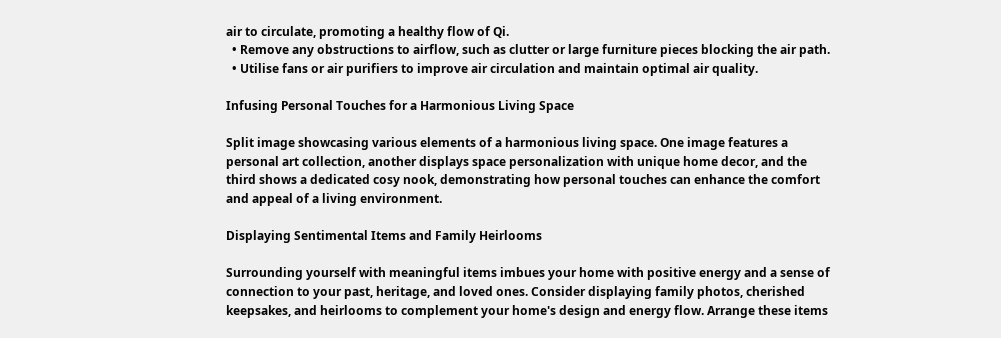air to circulate, promoting a healthy flow of Qi.
  • Remove any obstructions to airflow, such as clutter or large furniture pieces blocking the air path.
  • Utilise fans or air purifiers to improve air circulation and maintain optimal air quality.

Infusing Personal Touches for a Harmonious Living Space

Split image showcasing various elements of a harmonious living space. One image features a personal art collection, another displays space personalization with unique home decor, and the third shows a dedicated cosy nook, demonstrating how personal touches can enhance the comfort and appeal of a living environment.

Displaying Sentimental Items and Family Heirlooms

Surrounding yourself with meaningful items imbues your home with positive energy and a sense of connection to your past, heritage, and loved ones. Consider displaying family photos, cherished keepsakes, and heirlooms to complement your home's design and energy flow. Arrange these items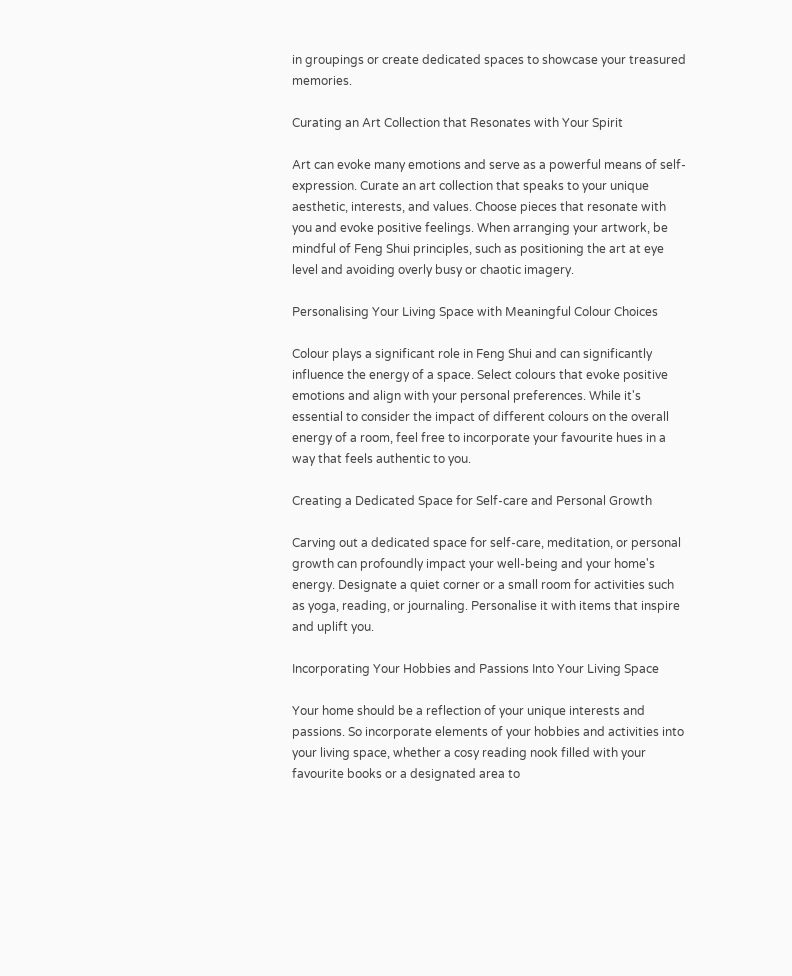in groupings or create dedicated spaces to showcase your treasured memories.

Curating an Art Collection that Resonates with Your Spirit

Art can evoke many emotions and serve as a powerful means of self-expression. Curate an art collection that speaks to your unique aesthetic, interests, and values. Choose pieces that resonate with you and evoke positive feelings. When arranging your artwork, be mindful of Feng Shui principles, such as positioning the art at eye level and avoiding overly busy or chaotic imagery.

Personalising Your Living Space with Meaningful Colour Choices

Colour plays a significant role in Feng Shui and can significantly influence the energy of a space. Select colours that evoke positive emotions and align with your personal preferences. While it's essential to consider the impact of different colours on the overall energy of a room, feel free to incorporate your favourite hues in a way that feels authentic to you.

Creating a Dedicated Space for Self-care and Personal Growth

Carving out a dedicated space for self-care, meditation, or personal growth can profoundly impact your well-being and your home's energy. Designate a quiet corner or a small room for activities such as yoga, reading, or journaling. Personalise it with items that inspire and uplift you.

Incorporating Your Hobbies and Passions Into Your Living Space

Your home should be a reflection of your unique interests and passions. So incorporate elements of your hobbies and activities into your living space, whether a cosy reading nook filled with your favourite books or a designated area to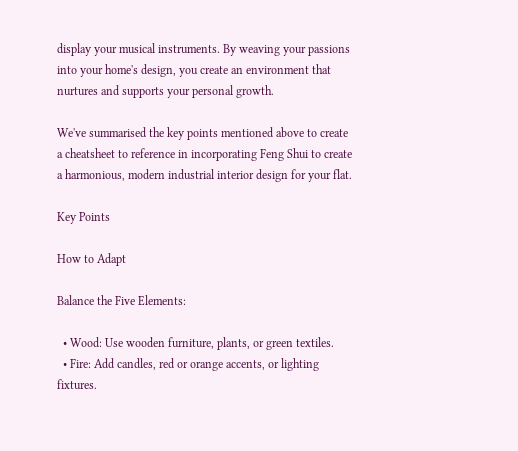display your musical instruments. By weaving your passions into your home's design, you create an environment that nurtures and supports your personal growth.

We've summarised the key points mentioned above to create a cheatsheet to reference in incorporating Feng Shui to create a harmonious, modern industrial interior design for your flat.

Key Points

How to Adapt

Balance the Five Elements:

  • Wood: Use wooden furniture, plants, or green textiles.
  • Fire: Add candles, red or orange accents, or lighting fixtures.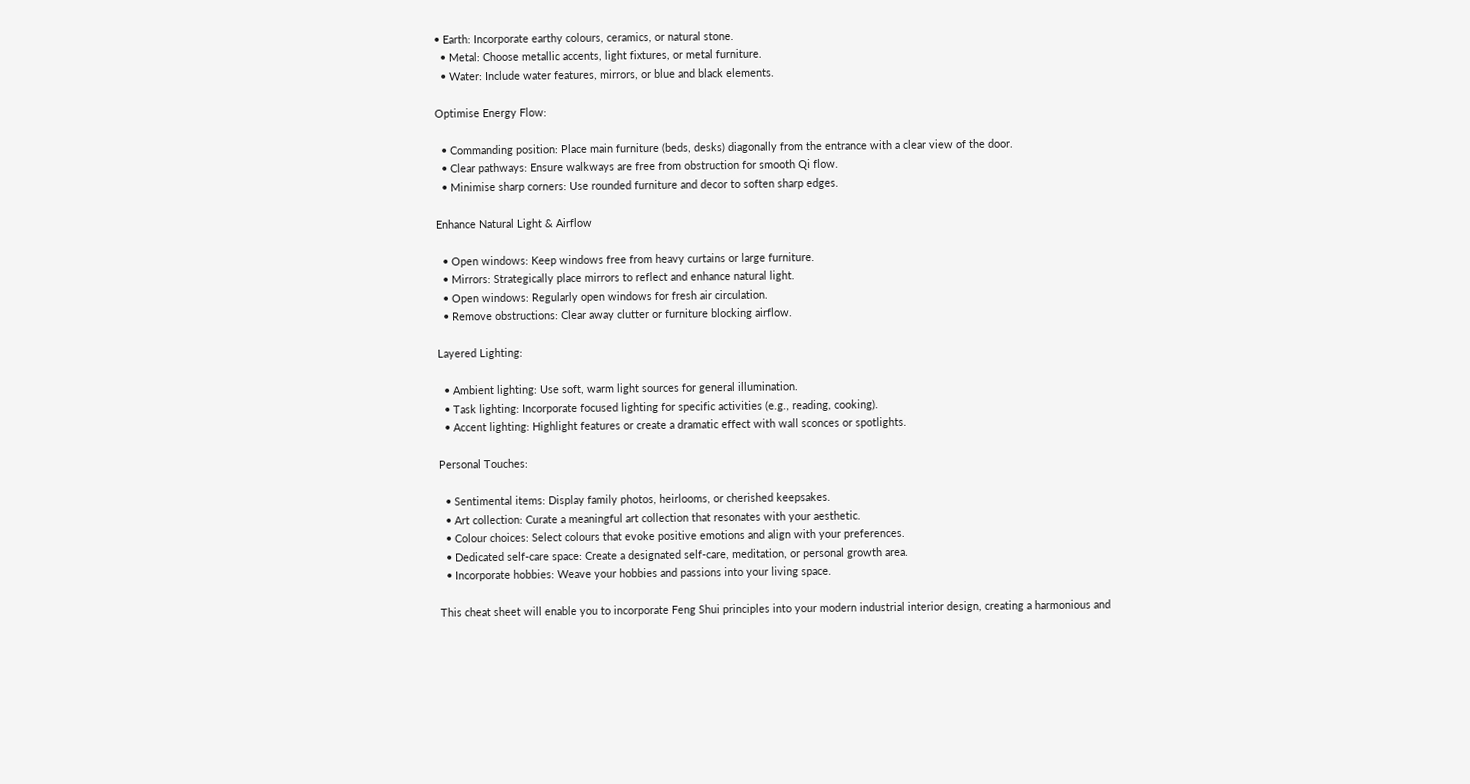• Earth: Incorporate earthy colours, ceramics, or natural stone.
  • Metal: Choose metallic accents, light fixtures, or metal furniture.
  • Water: Include water features, mirrors, or blue and black elements.

Optimise Energy Flow:

  • Commanding position: Place main furniture (beds, desks) diagonally from the entrance with a clear view of the door.
  • Clear pathways: Ensure walkways are free from obstruction for smooth Qi flow.
  • Minimise sharp corners: Use rounded furniture and decor to soften sharp edges.

Enhance Natural Light & Airflow

  • Open windows: Keep windows free from heavy curtains or large furniture.
  • Mirrors: Strategically place mirrors to reflect and enhance natural light.
  • Open windows: Regularly open windows for fresh air circulation.
  • Remove obstructions: Clear away clutter or furniture blocking airflow.

Layered Lighting:

  • Ambient lighting: Use soft, warm light sources for general illumination.
  • Task lighting: Incorporate focused lighting for specific activities (e.g., reading, cooking).
  • Accent lighting: Highlight features or create a dramatic effect with wall sconces or spotlights.

Personal Touches:

  • Sentimental items: Display family photos, heirlooms, or cherished keepsakes.
  • Art collection: Curate a meaningful art collection that resonates with your aesthetic.
  • Colour choices: Select colours that evoke positive emotions and align with your preferences.
  • Dedicated self-care space: Create a designated self-care, meditation, or personal growth area.
  • Incorporate hobbies: Weave your hobbies and passions into your living space.

This cheat sheet will enable you to incorporate Feng Shui principles into your modern industrial interior design, creating a harmonious and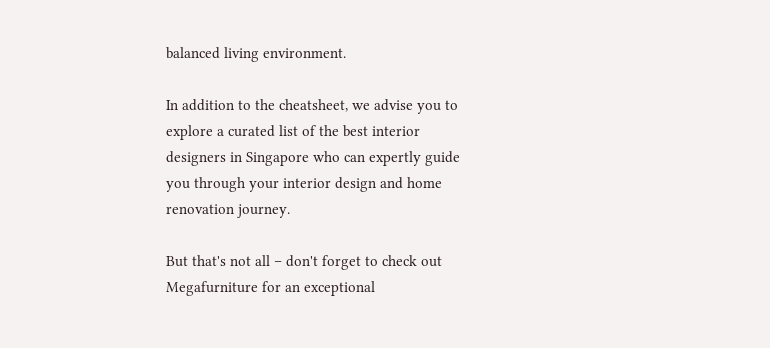balanced living environment.

In addition to the cheatsheet, we advise you to explore a curated list of the best interior designers in Singapore who can expertly guide you through your interior design and home renovation journey.

But that's not all – don't forget to check out Megafurniture for an exceptional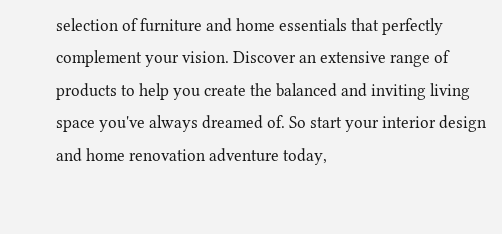selection of furniture and home essentials that perfectly complement your vision. Discover an extensive range of products to help you create the balanced and inviting living space you've always dreamed of. So start your interior design and home renovation adventure today,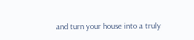and turn your house into a truly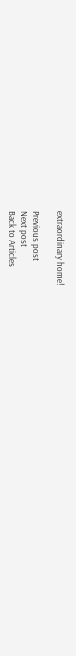extraordinary home!

Previous post
Next post
Back to Articles